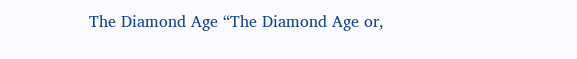The Diamond Age “The Diamond Age or,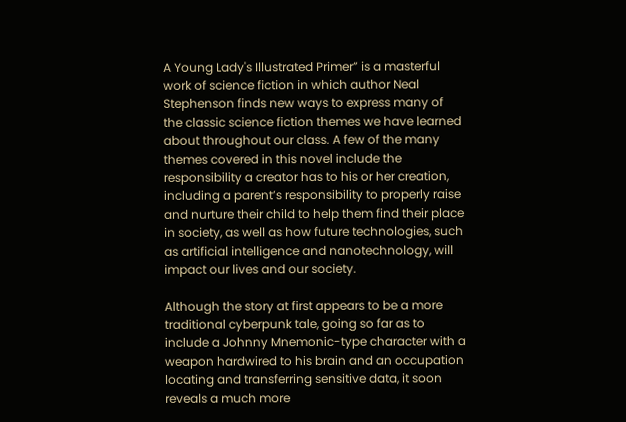A Young Lady's Illustrated Primer” is a masterful work of science fiction in which author Neal Stephenson finds new ways to express many of the classic science fiction themes we have learned about throughout our class. A few of the many themes covered in this novel include the responsibility a creator has to his or her creation, including a parent’s responsibility to properly raise and nurture their child to help them find their place in society, as well as how future technologies, such as artificial intelligence and nanotechnology, will impact our lives and our society.

Although the story at first appears to be a more traditional cyberpunk tale, going so far as to include a Johnny Mnemonic-type character with a weapon hardwired to his brain and an occupation locating and transferring sensitive data, it soon reveals a much more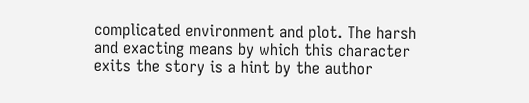complicated environment and plot. The harsh and exacting means by which this character exits the story is a hint by the author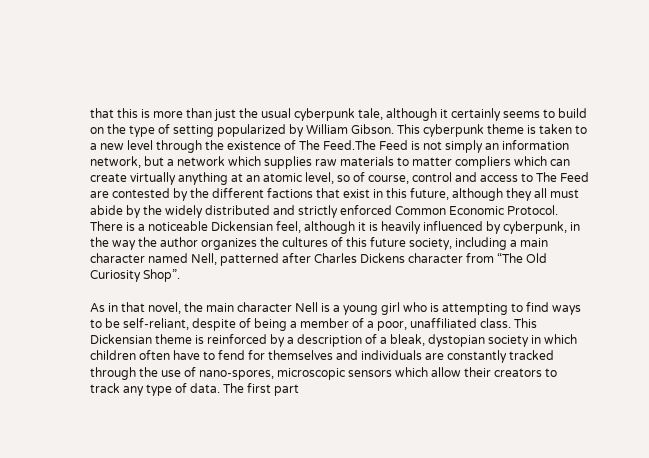that this is more than just the usual cyberpunk tale, although it certainly seems to build on the type of setting popularized by William Gibson. This cyberpunk theme is taken to a new level through the existence of The Feed.The Feed is not simply an information network, but a network which supplies raw materials to matter compliers which can create virtually anything at an atomic level, so of course, control and access to The Feed are contested by the different factions that exist in this future, although they all must abide by the widely distributed and strictly enforced Common Economic Protocol. There is a noticeable Dickensian feel, although it is heavily influenced by cyberpunk, in the way the author organizes the cultures of this future society, including a main character named Nell, patterned after Charles Dickens character from “The Old Curiosity Shop”.

As in that novel, the main character Nell is a young girl who is attempting to find ways to be self-reliant, despite of being a member of a poor, unaffiliated class. This Dickensian theme is reinforced by a description of a bleak, dystopian society in which children often have to fend for themselves and individuals are constantly tracked through the use of nano-spores, microscopic sensors which allow their creators to track any type of data. The first part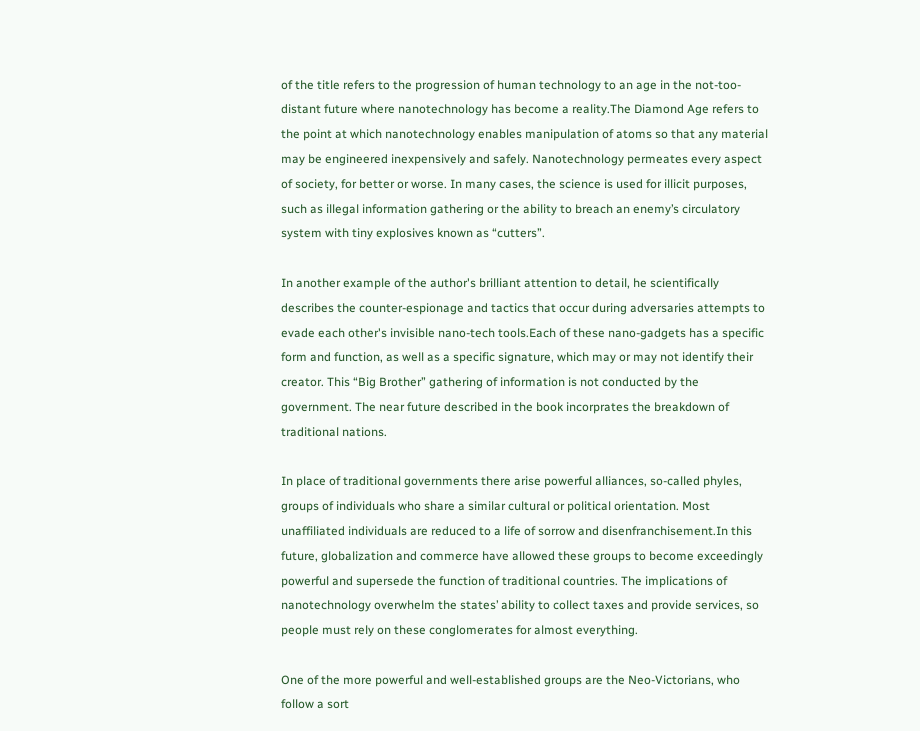of the title refers to the progression of human technology to an age in the not-too-distant future where nanotechnology has become a reality.The Diamond Age refers to the point at which nanotechnology enables manipulation of atoms so that any material may be engineered inexpensively and safely. Nanotechnology permeates every aspect of society, for better or worse. In many cases, the science is used for illicit purposes, such as illegal information gathering or the ability to breach an enemy’s circulatory system with tiny explosives known as “cutters”.

In another example of the author's brilliant attention to detail, he scientifically describes the counter-espionage and tactics that occur during adversaries attempts to evade each other's invisible nano-tech tools.Each of these nano-gadgets has a specific form and function, as well as a specific signature, which may or may not identify their creator. This “Big Brother” gathering of information is not conducted by the government. The near future described in the book incorprates the breakdown of traditional nations.

In place of traditional governments there arise powerful alliances, so-called phyles, groups of individuals who share a similar cultural or political orientation. Most unaffiliated individuals are reduced to a life of sorrow and disenfranchisement.In this future, globalization and commerce have allowed these groups to become exceedingly powerful and supersede the function of traditional countries. The implications of nanotechnology overwhelm the states’ ability to collect taxes and provide services, so people must rely on these conglomerates for almost everything.

One of the more powerful and well-established groups are the Neo-Victorians, who follow a sort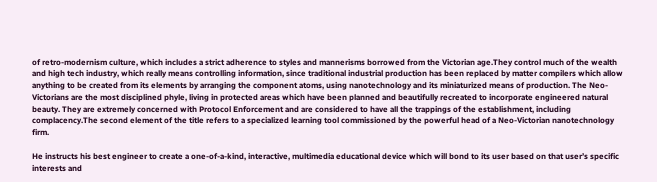of retro-modernism culture, which includes a strict adherence to styles and mannerisms borrowed from the Victorian age.They control much of the wealth and high tech industry, which really means controlling information, since traditional industrial production has been replaced by matter compilers which allow anything to be created from its elements by arranging the component atoms, using nanotechnology and its miniaturized means of production. The Neo-Victorians are the most disciplined phyle, living in protected areas which have been planned and beautifully recreated to incorporate engineered natural beauty. They are extremely concerned with Protocol Enforcement and are considered to have all the trappings of the establishment, including complacency.The second element of the title refers to a specialized learning tool commissioned by the powerful head of a Neo-Victorian nanotechnology firm.

He instructs his best engineer to create a one-of-a-kind, interactive, multimedia educational device which will bond to its user based on that user’s specific interests and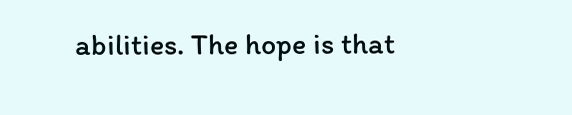abilities. The hope is that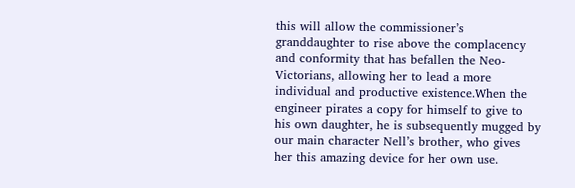this will allow the commissioner’s granddaughter to rise above the complacency and conformity that has befallen the Neo-Victorians, allowing her to lead a more individual and productive existence.When the engineer pirates a copy for himself to give to his own daughter, he is subsequently mugged by our main character Nell’s brother, who gives her this amazing device for her own use.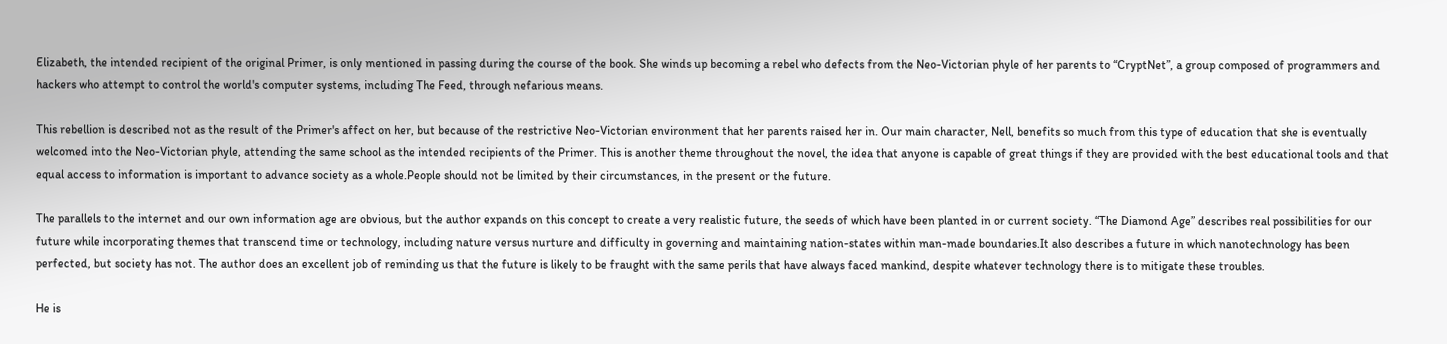Elizabeth, the intended recipient of the original Primer, is only mentioned in passing during the course of the book. She winds up becoming a rebel who defects from the Neo-Victorian phyle of her parents to “CryptNet”, a group composed of programmers and hackers who attempt to control the world's computer systems, including The Feed, through nefarious means.

This rebellion is described not as the result of the Primer's affect on her, but because of the restrictive Neo-Victorian environment that her parents raised her in. Our main character, Nell, benefits so much from this type of education that she is eventually welcomed into the Neo-Victorian phyle, attending the same school as the intended recipients of the Primer. This is another theme throughout the novel, the idea that anyone is capable of great things if they are provided with the best educational tools and that equal access to information is important to advance society as a whole.People should not be limited by their circumstances, in the present or the future.

The parallels to the internet and our own information age are obvious, but the author expands on this concept to create a very realistic future, the seeds of which have been planted in or current society. “The Diamond Age” describes real possibilities for our future while incorporating themes that transcend time or technology, including nature versus nurture and difficulty in governing and maintaining nation-states within man-made boundaries.It also describes a future in which nanotechnology has been perfected, but society has not. The author does an excellent job of reminding us that the future is likely to be fraught with the same perils that have always faced mankind, despite whatever technology there is to mitigate these troubles.

He is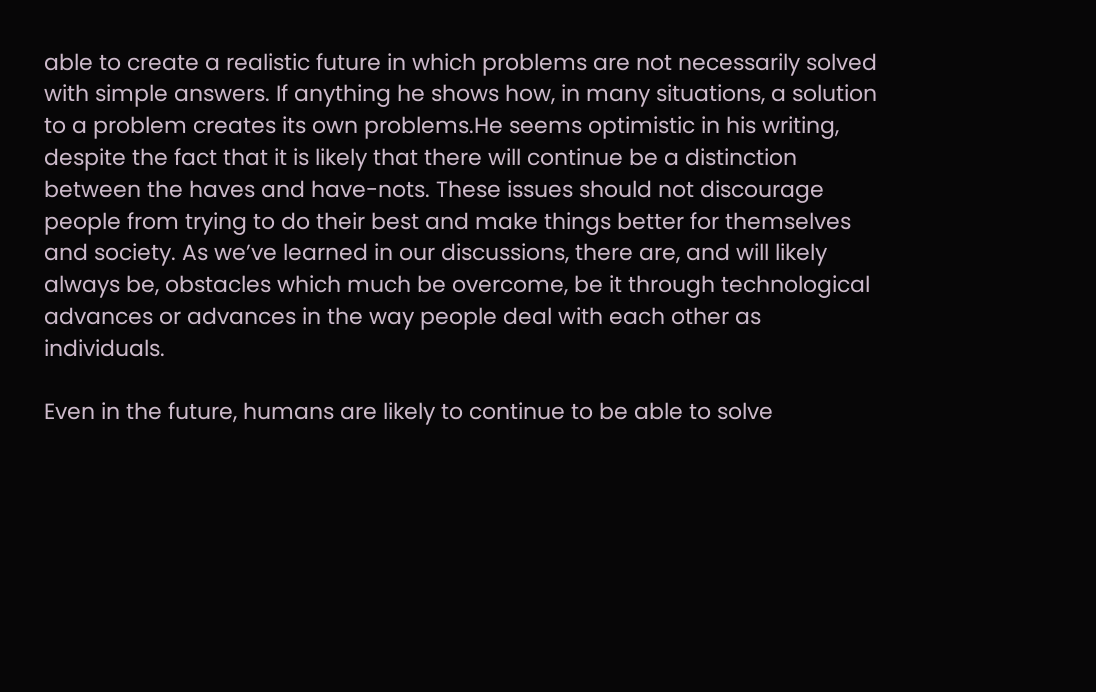able to create a realistic future in which problems are not necessarily solved with simple answers. If anything he shows how, in many situations, a solution to a problem creates its own problems.He seems optimistic in his writing, despite the fact that it is likely that there will continue be a distinction between the haves and have-nots. These issues should not discourage people from trying to do their best and make things better for themselves and society. As we’ve learned in our discussions, there are, and will likely always be, obstacles which much be overcome, be it through technological advances or advances in the way people deal with each other as individuals.

Even in the future, humans are likely to continue to be able to solve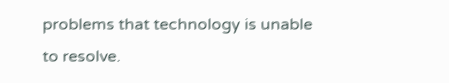problems that technology is unable to resolve.